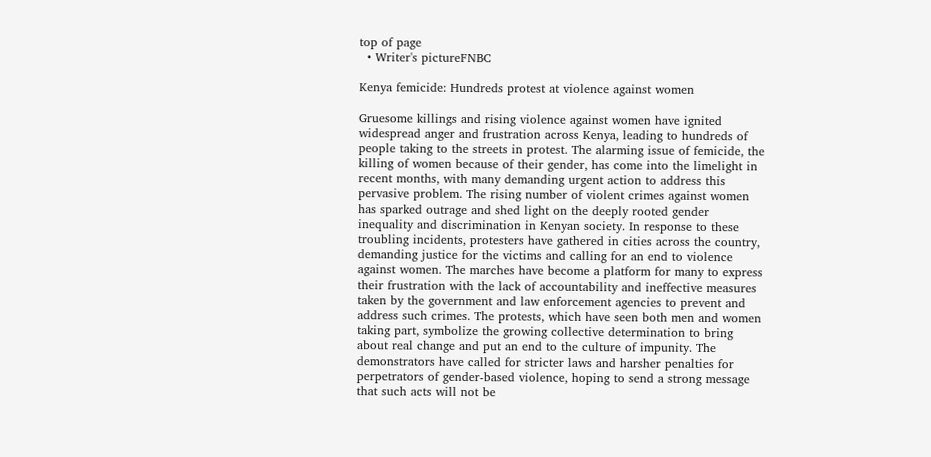top of page
  • Writer's pictureFNBC

Kenya femicide: Hundreds protest at violence against women

Gruesome killings and rising violence against women have ignited widespread anger and frustration across Kenya, leading to hundreds of people taking to the streets in protest. The alarming issue of femicide, the killing of women because of their gender, has come into the limelight in recent months, with many demanding urgent action to address this pervasive problem. The rising number of violent crimes against women has sparked outrage and shed light on the deeply rooted gender inequality and discrimination in Kenyan society. In response to these troubling incidents, protesters have gathered in cities across the country, demanding justice for the victims and calling for an end to violence against women. The marches have become a platform for many to express their frustration with the lack of accountability and ineffective measures taken by the government and law enforcement agencies to prevent and address such crimes. The protests, which have seen both men and women taking part, symbolize the growing collective determination to bring about real change and put an end to the culture of impunity. The demonstrators have called for stricter laws and harsher penalties for perpetrators of gender-based violence, hoping to send a strong message that such acts will not be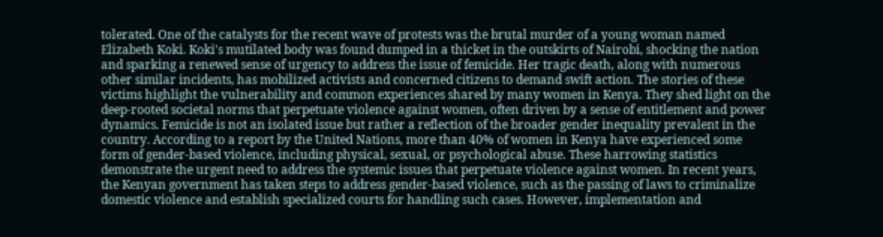tolerated. One of the catalysts for the recent wave of protests was the brutal murder of a young woman named Elizabeth Koki. Koki's mutilated body was found dumped in a thicket in the outskirts of Nairobi, shocking the nation and sparking a renewed sense of urgency to address the issue of femicide. Her tragic death, along with numerous other similar incidents, has mobilized activists and concerned citizens to demand swift action. The stories of these victims highlight the vulnerability and common experiences shared by many women in Kenya. They shed light on the deep-rooted societal norms that perpetuate violence against women, often driven by a sense of entitlement and power dynamics. Femicide is not an isolated issue but rather a reflection of the broader gender inequality prevalent in the country. According to a report by the United Nations, more than 40% of women in Kenya have experienced some form of gender-based violence, including physical, sexual, or psychological abuse. These harrowing statistics demonstrate the urgent need to address the systemic issues that perpetuate violence against women. In recent years, the Kenyan government has taken steps to address gender-based violence, such as the passing of laws to criminalize domestic violence and establish specialized courts for handling such cases. However, implementation and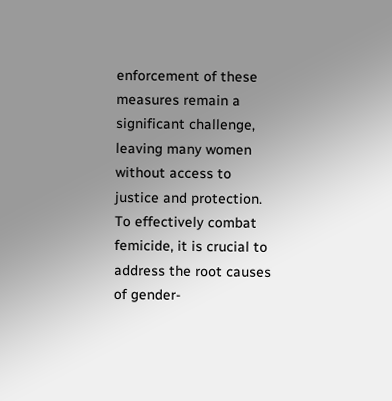enforcement of these measures remain a significant challenge, leaving many women without access to justice and protection. To effectively combat femicide, it is crucial to address the root causes of gender-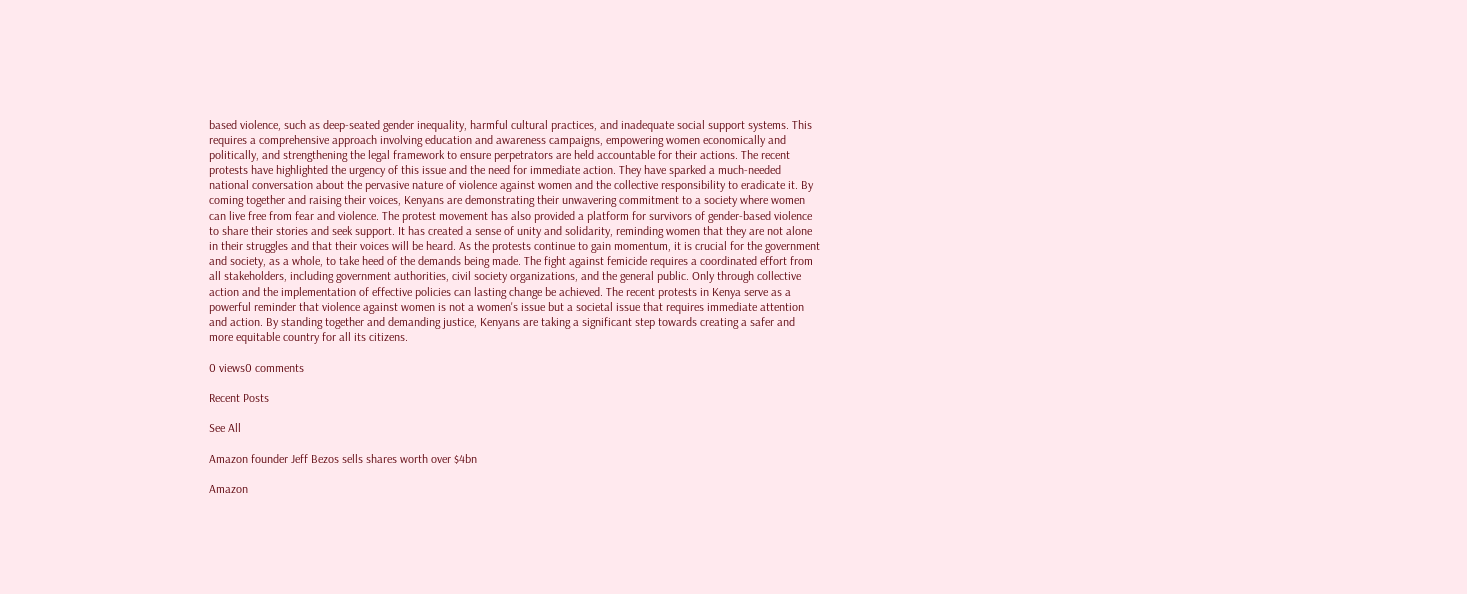based violence, such as deep-seated gender inequality, harmful cultural practices, and inadequate social support systems. This requires a comprehensive approach involving education and awareness campaigns, empowering women economically and politically, and strengthening the legal framework to ensure perpetrators are held accountable for their actions. The recent protests have highlighted the urgency of this issue and the need for immediate action. They have sparked a much-needed national conversation about the pervasive nature of violence against women and the collective responsibility to eradicate it. By coming together and raising their voices, Kenyans are demonstrating their unwavering commitment to a society where women can live free from fear and violence. The protest movement has also provided a platform for survivors of gender-based violence to share their stories and seek support. It has created a sense of unity and solidarity, reminding women that they are not alone in their struggles and that their voices will be heard. As the protests continue to gain momentum, it is crucial for the government and society, as a whole, to take heed of the demands being made. The fight against femicide requires a coordinated effort from all stakeholders, including government authorities, civil society organizations, and the general public. Only through collective action and the implementation of effective policies can lasting change be achieved. The recent protests in Kenya serve as a powerful reminder that violence against women is not a women's issue but a societal issue that requires immediate attention and action. By standing together and demanding justice, Kenyans are taking a significant step towards creating a safer and more equitable country for all its citizens.

0 views0 comments

Recent Posts

See All

Amazon founder Jeff Bezos sells shares worth over $4bn

Amazon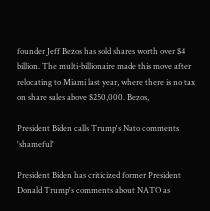founder Jeff Bezos has sold shares worth over $4 billion. The multi-billionaire made this move after relocating to Miami last year, where there is no tax on share sales above $250,000. Bezos,

President Biden calls Trump's Nato comments 'shameful'

President Biden has criticized former President Donald Trump's comments about NATO as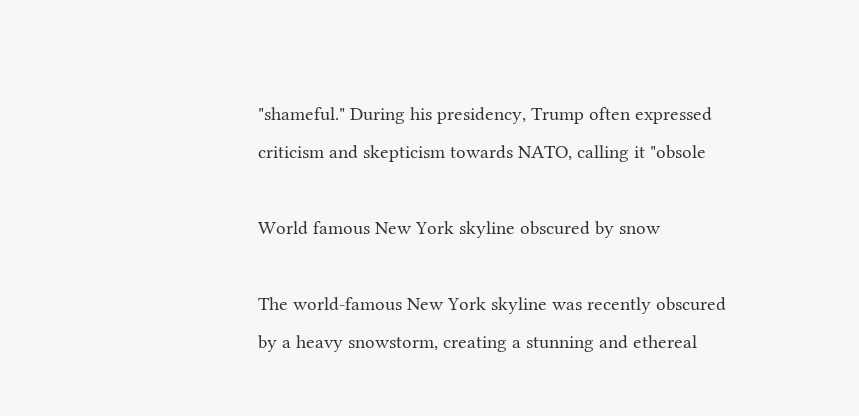"shameful." During his presidency, Trump often expressed criticism and skepticism towards NATO, calling it "obsole

World famous New York skyline obscured by snow

The world-famous New York skyline was recently obscured by a heavy snowstorm, creating a stunning and ethereal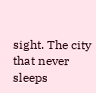sight. The city that never sleeps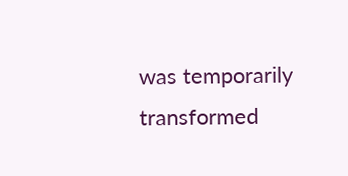was temporarily transformed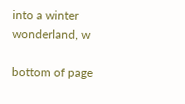into a winter wonderland, w

bottom of page